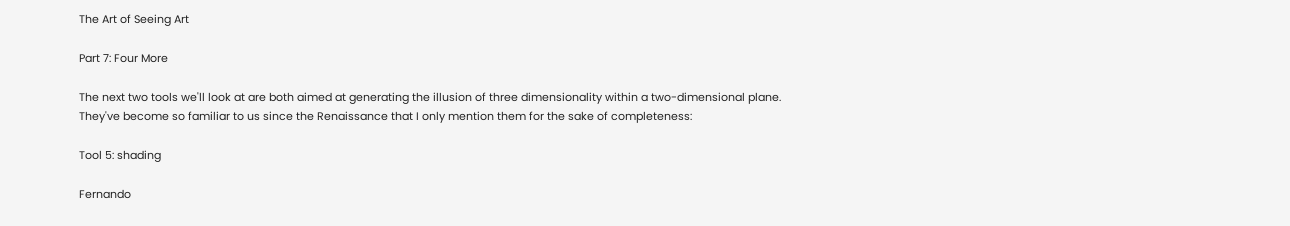The Art of Seeing Art

Part 7: Four More

The next two tools we'll look at are both aimed at generating the illusion of three dimensionality within a two-dimensional plane. They've become so familiar to us since the Renaissance that I only mention them for the sake of completeness:

Tool 5: shading

Fernando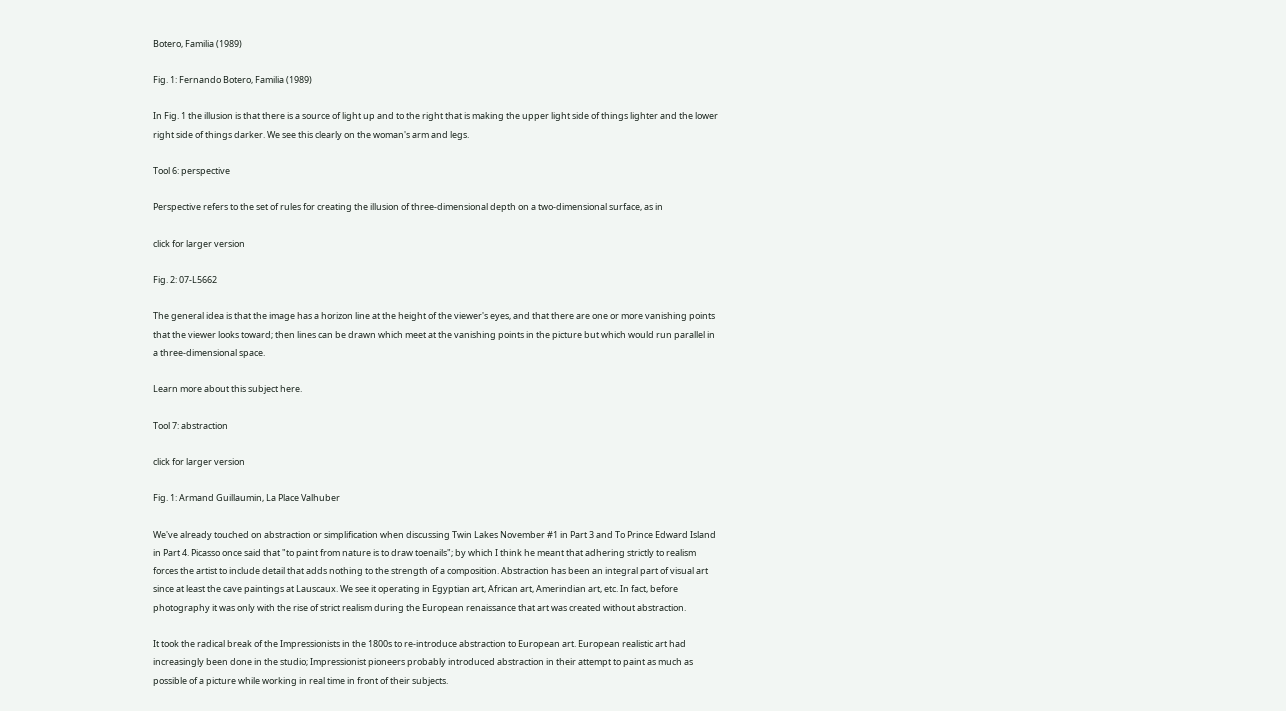Botero, Familia (1989)

Fig. 1: Fernando Botero, Familia (1989)

In Fig. 1 the illusion is that there is a source of light up and to the right that is making the upper light side of things lighter and the lower right side of things darker. We see this clearly on the woman's arm and legs.

Tool 6: perspective

Perspective refers to the set of rules for creating the illusion of three-dimensional depth on a two-dimensional surface, as in

click for larger version

Fig. 2: 07-L5662

The general idea is that the image has a horizon line at the height of the viewer's eyes, and that there are one or more vanishing points that the viewer looks toward; then lines can be drawn which meet at the vanishing points in the picture but which would run parallel in a three-dimensional space.

Learn more about this subject here.

Tool 7: abstraction

click for larger version

Fig. 1: Armand Guillaumin, La Place Valhuber

We've already touched on abstraction or simplification when discussing Twin Lakes November #1 in Part 3 and To Prince Edward Island in Part 4. Picasso once said that "to paint from nature is to draw toenails"; by which I think he meant that adhering strictly to realism forces the artist to include detail that adds nothing to the strength of a composition. Abstraction has been an integral part of visual art since at least the cave paintings at Lauscaux. We see it operating in Egyptian art, African art, Amerindian art, etc. In fact, before photography it was only with the rise of strict realism during the European renaissance that art was created without abstraction.

It took the radical break of the Impressionists in the 1800s to re-introduce abstraction to European art. European realistic art had increasingly been done in the studio; Impressionist pioneers probably introduced abstraction in their attempt to paint as much as possible of a picture while working in real time in front of their subjects.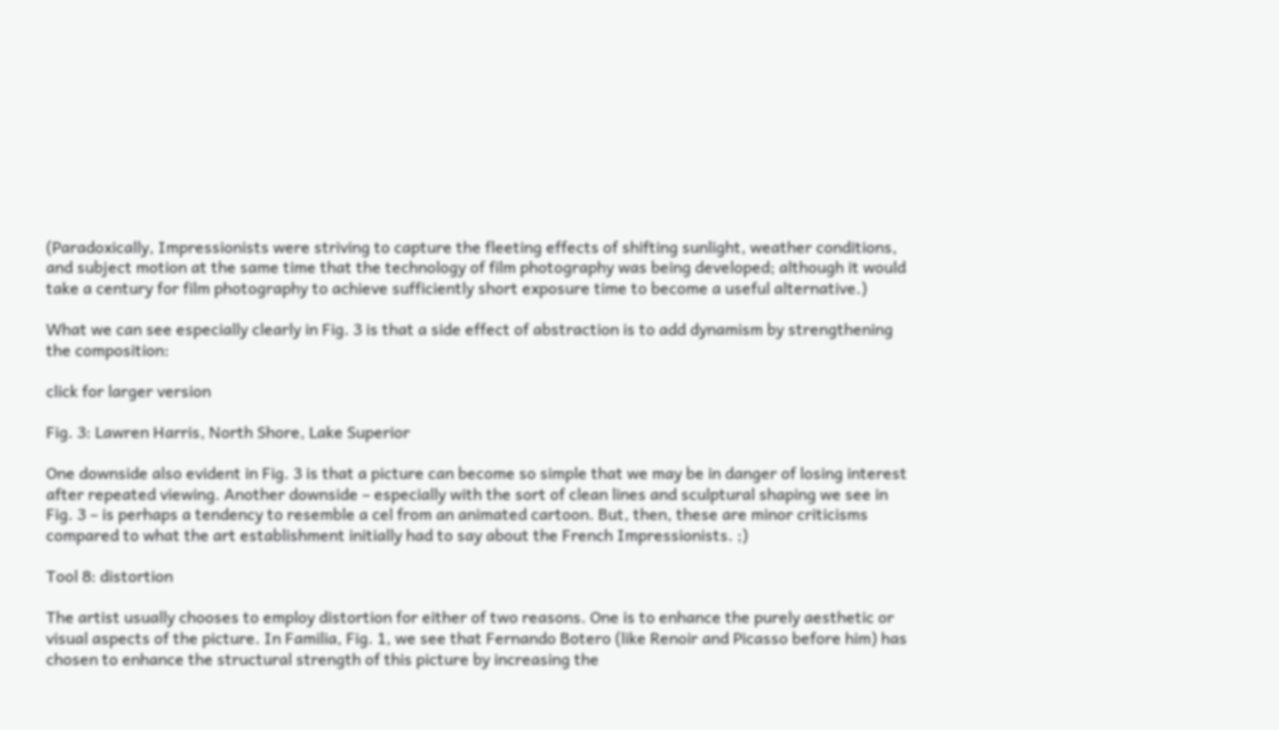(Paradoxically, Impressionists were striving to capture the fleeting effects of shifting sunlight, weather conditions, and subject motion at the same time that the technology of film photography was being developed; although it would take a century for film photography to achieve sufficiently short exposure time to become a useful alternative.)

What we can see especially clearly in Fig. 3 is that a side effect of abstraction is to add dynamism by strengthening the composition:

click for larger version

Fig. 3: Lawren Harris, North Shore, Lake Superior

One downside also evident in Fig. 3 is that a picture can become so simple that we may be in danger of losing interest after repeated viewing. Another downside – especially with the sort of clean lines and sculptural shaping we see in Fig. 3 – is perhaps a tendency to resemble a cel from an animated cartoon. But, then, these are minor criticisms compared to what the art establishment initially had to say about the French Impressionists. ;)

Tool 8: distortion

The artist usually chooses to employ distortion for either of two reasons. One is to enhance the purely aesthetic or visual aspects of the picture. In Familia, Fig. 1, we see that Fernando Botero (like Renoir and Picasso before him) has chosen to enhance the structural strength of this picture by increasing the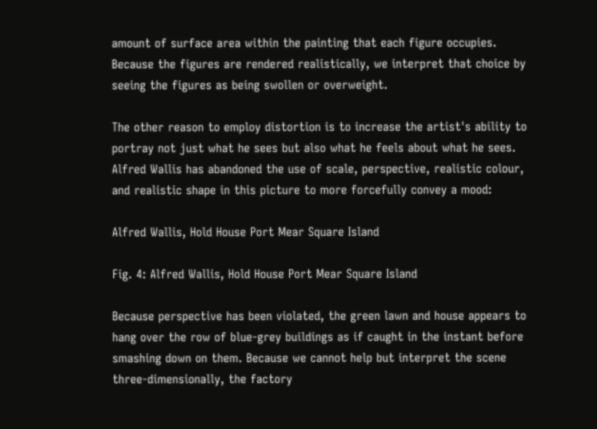amount of surface area within the painting that each figure occupies. Because the figures are rendered realistically, we interpret that choice by seeing the figures as being swollen or overweight.

The other reason to employ distortion is to increase the artist's ability to portray not just what he sees but also what he feels about what he sees. Alfred Wallis has abandoned the use of scale, perspective, realistic colour, and realistic shape in this picture to more forcefully convey a mood:

Alfred Wallis, Hold House Port Mear Square Island

Fig. 4: Alfred Wallis, Hold House Port Mear Square Island

Because perspective has been violated, the green lawn and house appears to hang over the row of blue-grey buildings as if caught in the instant before smashing down on them. Because we cannot help but interpret the scene three-dimensionally, the factory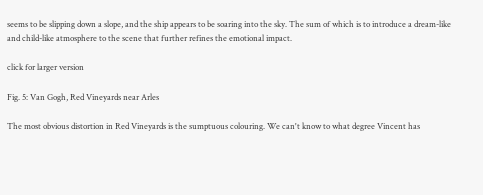seems to be slipping down a slope, and the ship appears to be soaring into the sky. The sum of which is to introduce a dream-like and child-like atmosphere to the scene that further refines the emotional impact.

click for larger version

Fig. 5: Van Gogh, Red Vineyards near Arles

The most obvious distortion in Red Vineyards is the sumptuous colouring. We can't know to what degree Vincent has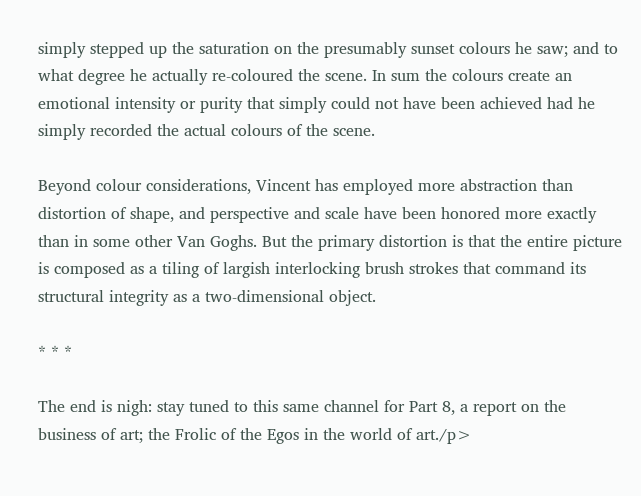simply stepped up the saturation on the presumably sunset colours he saw; and to what degree he actually re-coloured the scene. In sum the colours create an emotional intensity or purity that simply could not have been achieved had he simply recorded the actual colours of the scene.

Beyond colour considerations, Vincent has employed more abstraction than distortion of shape, and perspective and scale have been honored more exactly than in some other Van Goghs. But the primary distortion is that the entire picture is composed as a tiling of largish interlocking brush strokes that command its structural integrity as a two-dimensional object.

* * *

The end is nigh: stay tuned to this same channel for Part 8, a report on the business of art; the Frolic of the Egos in the world of art./p>